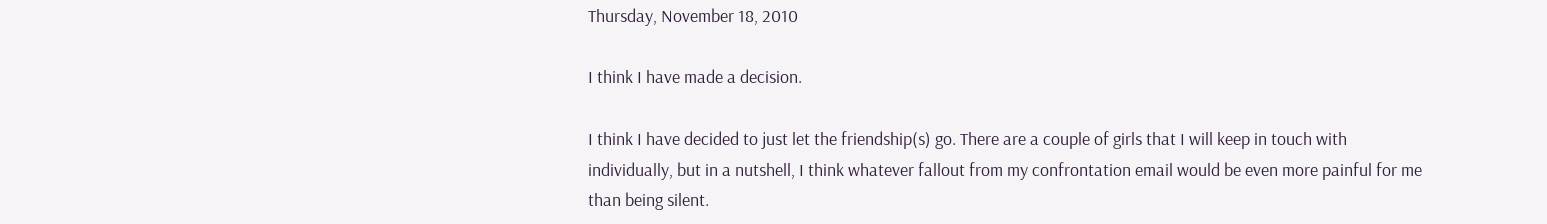Thursday, November 18, 2010

I think I have made a decision.

I think I have decided to just let the friendship(s) go. There are a couple of girls that I will keep in touch with individually, but in a nutshell, I think whatever fallout from my confrontation email would be even more painful for me than being silent.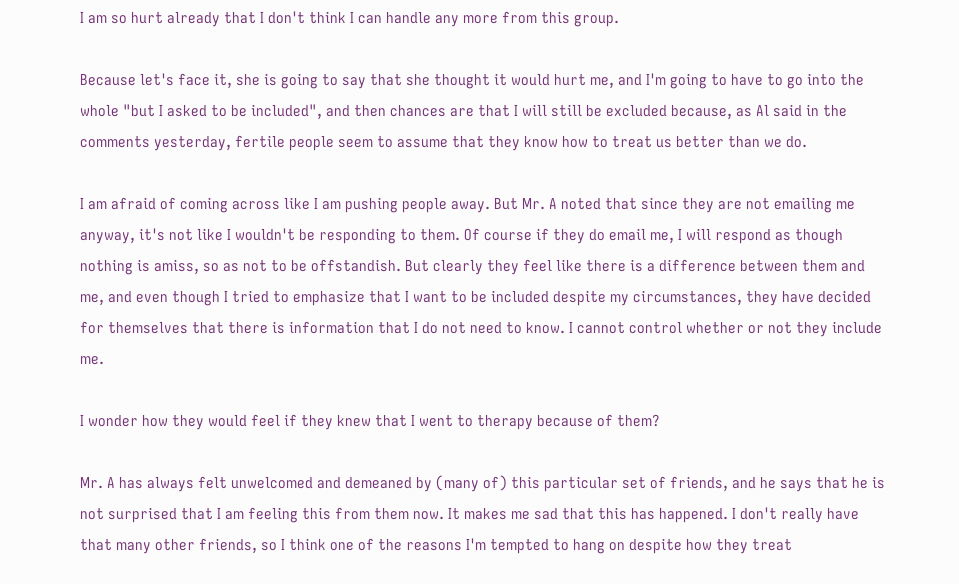I am so hurt already that I don't think I can handle any more from this group.

Because let's face it, she is going to say that she thought it would hurt me, and I'm going to have to go into the whole "but I asked to be included", and then chances are that I will still be excluded because, as Al said in the comments yesterday, fertile people seem to assume that they know how to treat us better than we do.

I am afraid of coming across like I am pushing people away. But Mr. A noted that since they are not emailing me anyway, it's not like I wouldn't be responding to them. Of course if they do email me, I will respond as though nothing is amiss, so as not to be offstandish. But clearly they feel like there is a difference between them and me, and even though I tried to emphasize that I want to be included despite my circumstances, they have decided for themselves that there is information that I do not need to know. I cannot control whether or not they include me.

I wonder how they would feel if they knew that I went to therapy because of them?

Mr. A has always felt unwelcomed and demeaned by (many of) this particular set of friends, and he says that he is not surprised that I am feeling this from them now. It makes me sad that this has happened. I don't really have that many other friends, so I think one of the reasons I'm tempted to hang on despite how they treat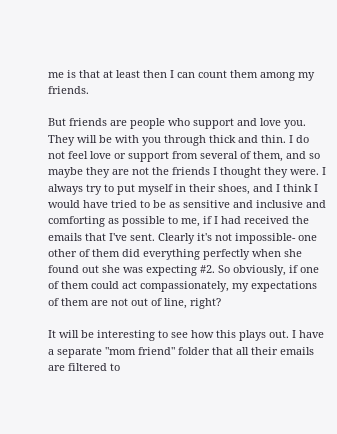me is that at least then I can count them among my friends.

But friends are people who support and love you. They will be with you through thick and thin. I do not feel love or support from several of them, and so maybe they are not the friends I thought they were. I always try to put myself in their shoes, and I think I would have tried to be as sensitive and inclusive and comforting as possible to me, if I had received the emails that I've sent. Clearly it's not impossible- one other of them did everything perfectly when she found out she was expecting #2. So obviously, if one of them could act compassionately, my expectations of them are not out of line, right?

It will be interesting to see how this plays out. I have a separate "mom friend" folder that all their emails are filtered to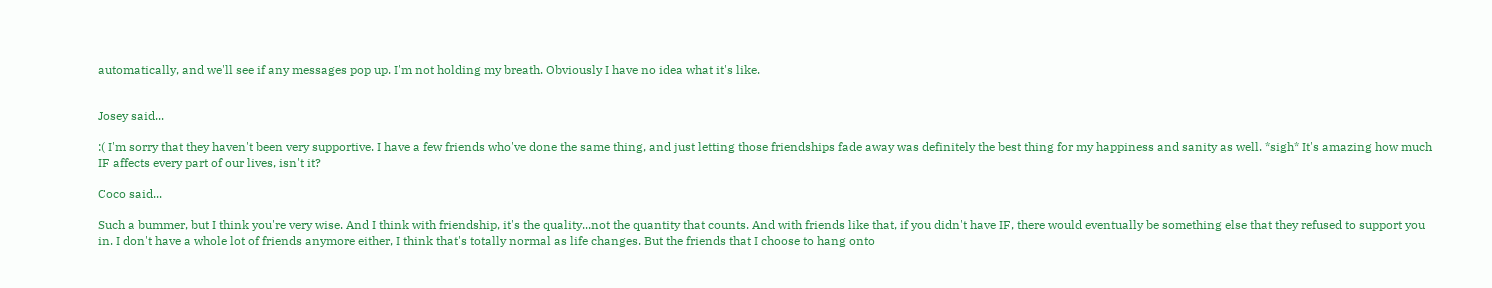automatically, and we'll see if any messages pop up. I'm not holding my breath. Obviously I have no idea what it's like.


Josey said...

:( I'm sorry that they haven't been very supportive. I have a few friends who've done the same thing, and just letting those friendships fade away was definitely the best thing for my happiness and sanity as well. *sigh* It's amazing how much IF affects every part of our lives, isn't it?

Coco said...

Such a bummer, but I think you're very wise. And I think with friendship, it's the quality...not the quantity that counts. And with friends like that, if you didn't have IF, there would eventually be something else that they refused to support you in. I don't have a whole lot of friends anymore either, I think that's totally normal as life changes. But the friends that I choose to hang onto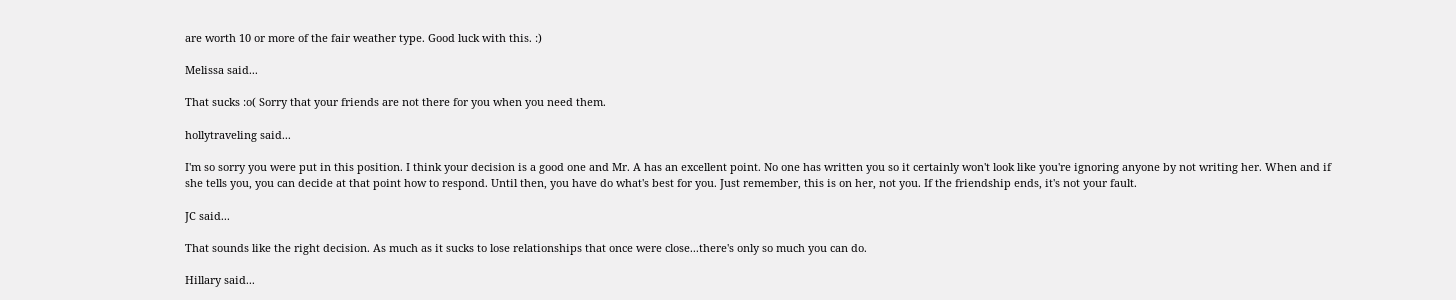are worth 10 or more of the fair weather type. Good luck with this. :)

Melissa said...

That sucks :o( Sorry that your friends are not there for you when you need them.

hollytraveling said...

I'm so sorry you were put in this position. I think your decision is a good one and Mr. A has an excellent point. No one has written you so it certainly won't look like you're ignoring anyone by not writing her. When and if she tells you, you can decide at that point how to respond. Until then, you have do what's best for you. Just remember, this is on her, not you. If the friendship ends, it's not your fault.

JC said...

That sounds like the right decision. As much as it sucks to lose relationships that once were close...there's only so much you can do.

Hillary said...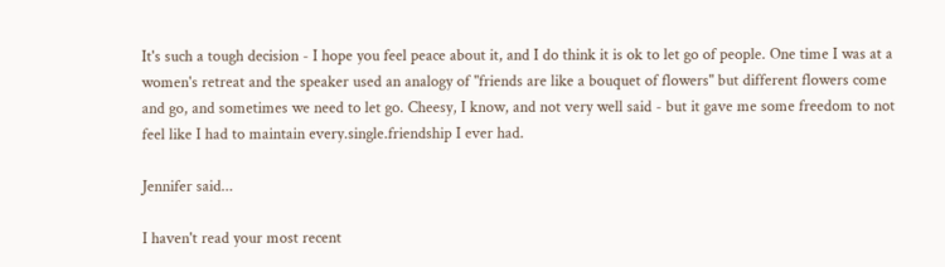It's such a tough decision - I hope you feel peace about it, and I do think it is ok to let go of people. One time I was at a women's retreat and the speaker used an analogy of "friends are like a bouquet of flowers" but different flowers come and go, and sometimes we need to let go. Cheesy, I know, and not very well said - but it gave me some freedom to not feel like I had to maintain every.single.friendship I ever had.

Jennifer said...

I haven't read your most recent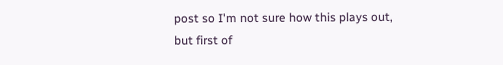post so I'm not sure how this plays out, but first of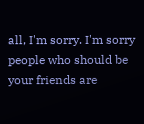all, I'm sorry. I'm sorry people who should be your friends are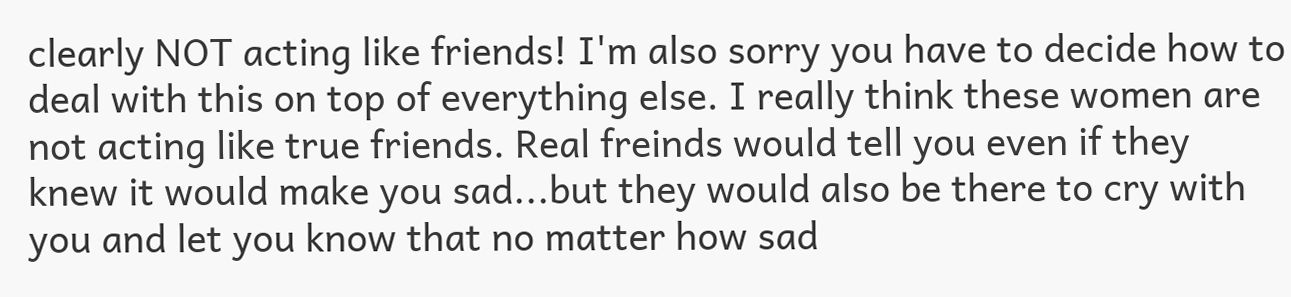clearly NOT acting like friends! I'm also sorry you have to decide how to deal with this on top of everything else. I really think these women are not acting like true friends. Real freinds would tell you even if they knew it would make you sad...but they would also be there to cry with you and let you know that no matter how sad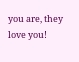you are, they love you!